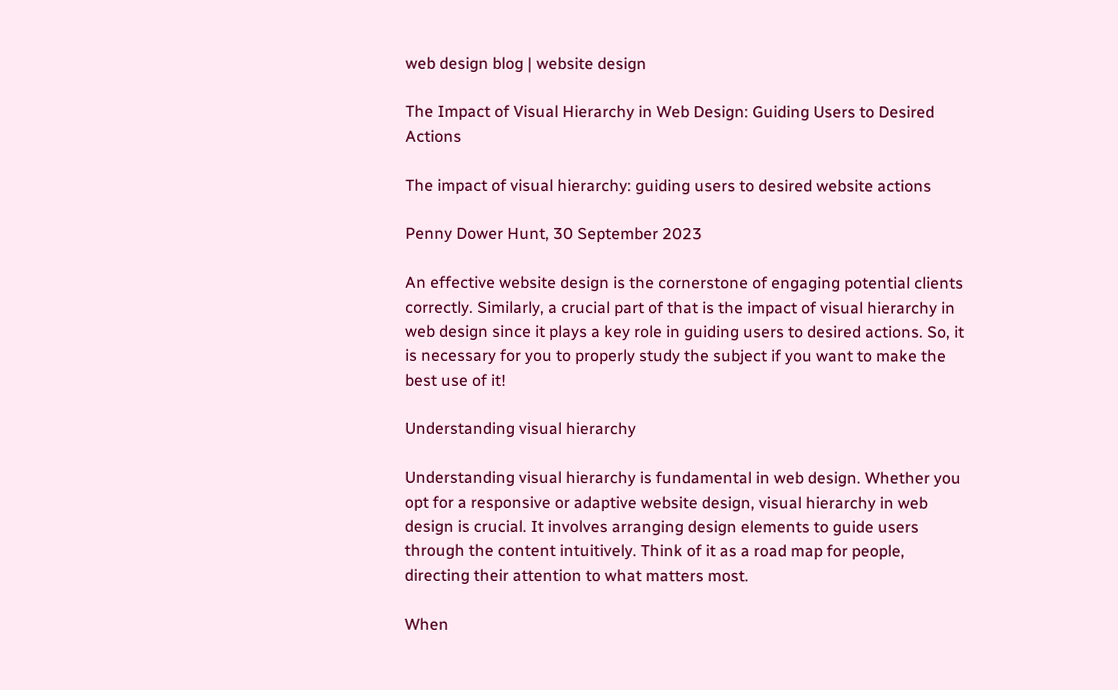web design blog | website design

The Impact of Visual Hierarchy in Web Design: Guiding Users to Desired Actions

The impact of visual hierarchy: guiding users to desired website actions

Penny Dower Hunt, 30 September 2023

An effective website design is the cornerstone of engaging potential clients correctly. Similarly, a crucial part of that is the impact of visual hierarchy in web design since it plays a key role in guiding users to desired actions. So, it is necessary for you to properly study the subject if you want to make the best use of it!

Understanding visual hierarchy

Understanding visual hierarchy is fundamental in web design. Whether you opt for a responsive or adaptive website design, visual hierarchy in web design is crucial. It involves arranging design elements to guide users through the content intuitively. Think of it as a road map for people, directing their attention to what matters most.

When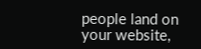people land on your website,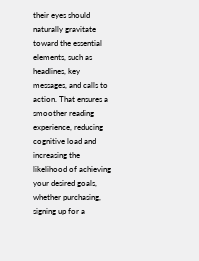their eyes should naturally gravitate toward the essential elements, such as headlines, key messages, and calls to action. That ensures a smoother reading experience, reducing cognitive load and increasing the likelihood of achieving your desired goals, whether purchasing, signing up for a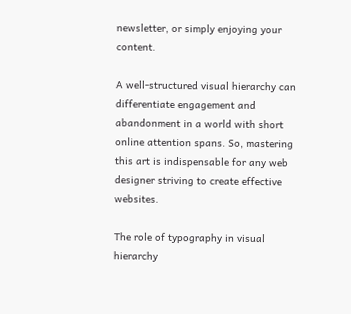newsletter, or simply enjoying your content.

A well-structured visual hierarchy can differentiate engagement and abandonment in a world with short online attention spans. So, mastering this art is indispensable for any web designer striving to create effective websites.

The role of typography in visual hierarchy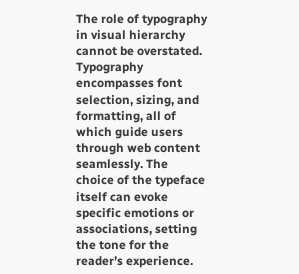The role of typography in visual hierarchy cannot be overstated. Typography encompasses font selection, sizing, and formatting, all of which guide users through web content seamlessly. The choice of the typeface itself can evoke specific emotions or associations, setting the tone for the reader’s experience.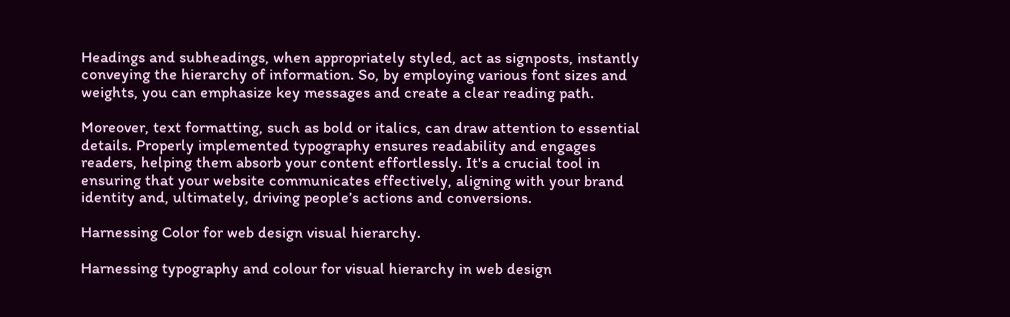Headings and subheadings, when appropriately styled, act as signposts, instantly conveying the hierarchy of information. So, by employing various font sizes and weights, you can emphasize key messages and create a clear reading path.

Moreover, text formatting, such as bold or italics, can draw attention to essential details. Properly implemented typography ensures readability and engages readers, helping them absorb your content effortlessly. It's a crucial tool in ensuring that your website communicates effectively, aligning with your brand identity and, ultimately, driving people’s actions and conversions.

Harnessing Color for web design visual hierarchy.

Harnessing typography and colour for visual hierarchy in web design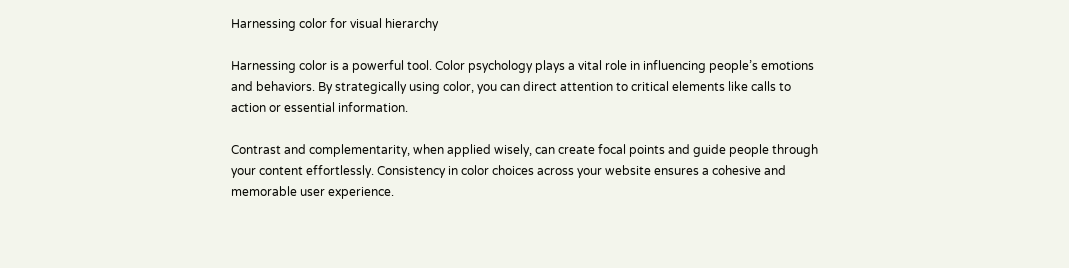Harnessing color for visual hierarchy

Harnessing color is a powerful tool. Color psychology plays a vital role in influencing people’s emotions and behaviors. By strategically using color, you can direct attention to critical elements like calls to action or essential information.

Contrast and complementarity, when applied wisely, can create focal points and guide people through your content effortlessly. Consistency in color choices across your website ensures a cohesive and memorable user experience.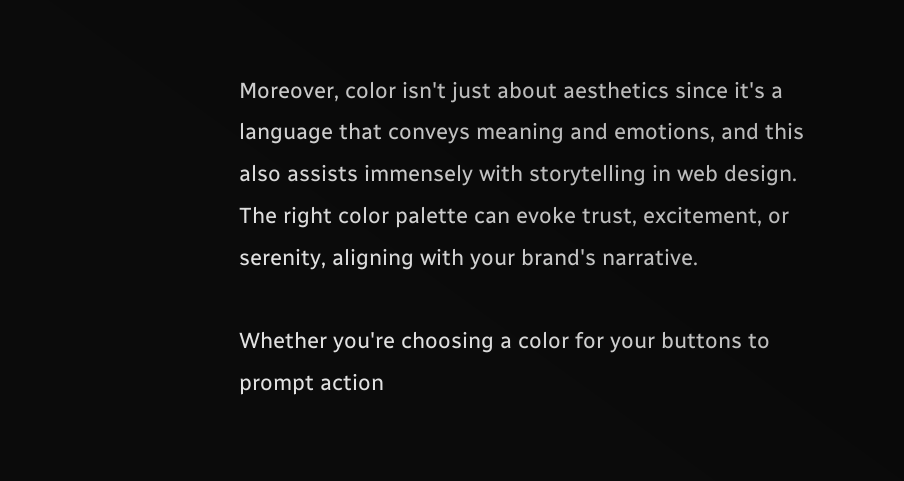Moreover, color isn't just about aesthetics since it's a language that conveys meaning and emotions, and this also assists immensely with storytelling in web design. The right color palette can evoke trust, excitement, or serenity, aligning with your brand's narrative.

Whether you're choosing a color for your buttons to prompt action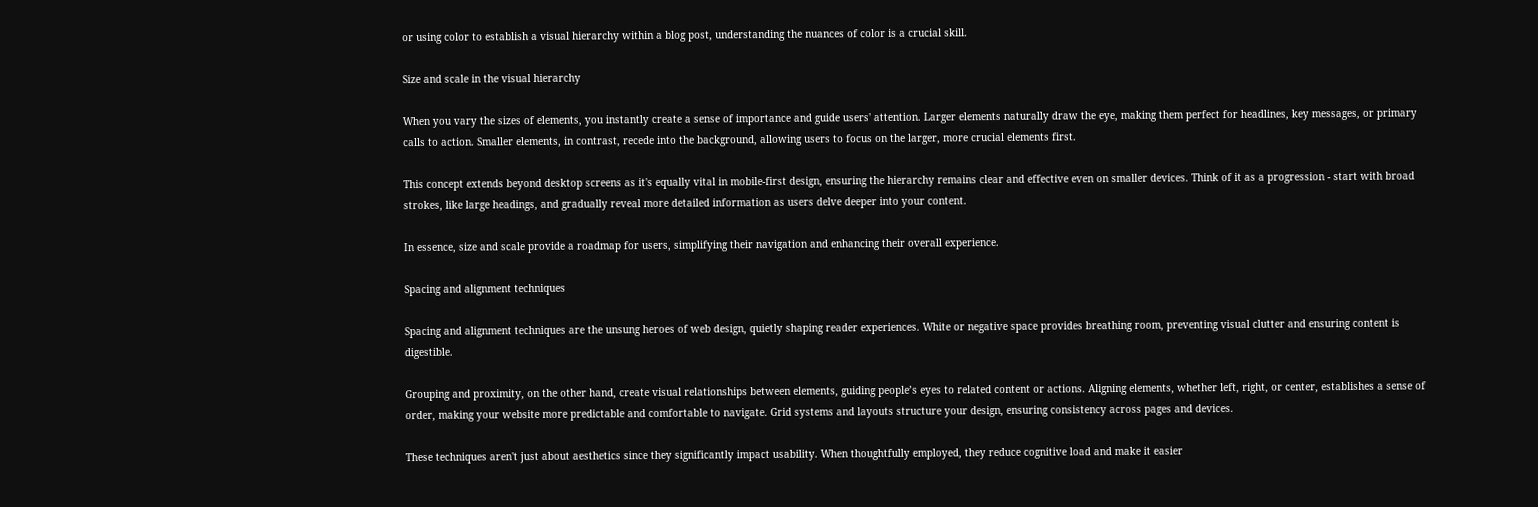or using color to establish a visual hierarchy within a blog post, understanding the nuances of color is a crucial skill.

Size and scale in the visual hierarchy

When you vary the sizes of elements, you instantly create a sense of importance and guide users' attention. Larger elements naturally draw the eye, making them perfect for headlines, key messages, or primary calls to action. Smaller elements, in contrast, recede into the background, allowing users to focus on the larger, more crucial elements first.

This concept extends beyond desktop screens as it's equally vital in mobile-first design, ensuring the hierarchy remains clear and effective even on smaller devices. Think of it as a progression - start with broad strokes, like large headings, and gradually reveal more detailed information as users delve deeper into your content.

In essence, size and scale provide a roadmap for users, simplifying their navigation and enhancing their overall experience.

Spacing and alignment techniques

Spacing and alignment techniques are the unsung heroes of web design, quietly shaping reader experiences. White or negative space provides breathing room, preventing visual clutter and ensuring content is digestible.

Grouping and proximity, on the other hand, create visual relationships between elements, guiding people’s eyes to related content or actions. Aligning elements, whether left, right, or center, establishes a sense of order, making your website more predictable and comfortable to navigate. Grid systems and layouts structure your design, ensuring consistency across pages and devices.

These techniques aren't just about aesthetics since they significantly impact usability. When thoughtfully employed, they reduce cognitive load and make it easier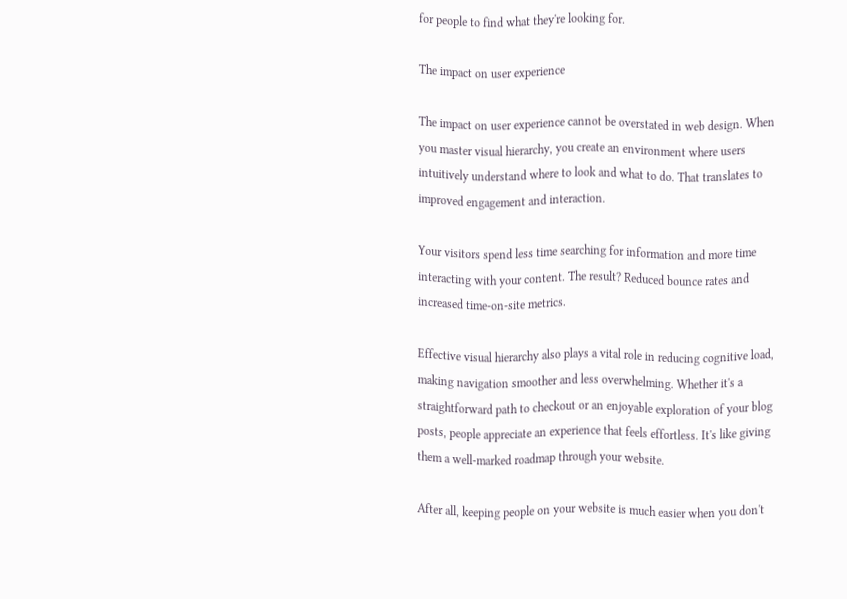for people to find what they're looking for.

The impact on user experience

The impact on user experience cannot be overstated in web design. When you master visual hierarchy, you create an environment where users intuitively understand where to look and what to do. That translates to improved engagement and interaction.

Your visitors spend less time searching for information and more time interacting with your content. The result? Reduced bounce rates and increased time-on-site metrics.

Effective visual hierarchy also plays a vital role in reducing cognitive load, making navigation smoother and less overwhelming. Whether it's a straightforward path to checkout or an enjoyable exploration of your blog posts, people appreciate an experience that feels effortless. It's like giving them a well-marked roadmap through your website.

After all, keeping people on your website is much easier when you don't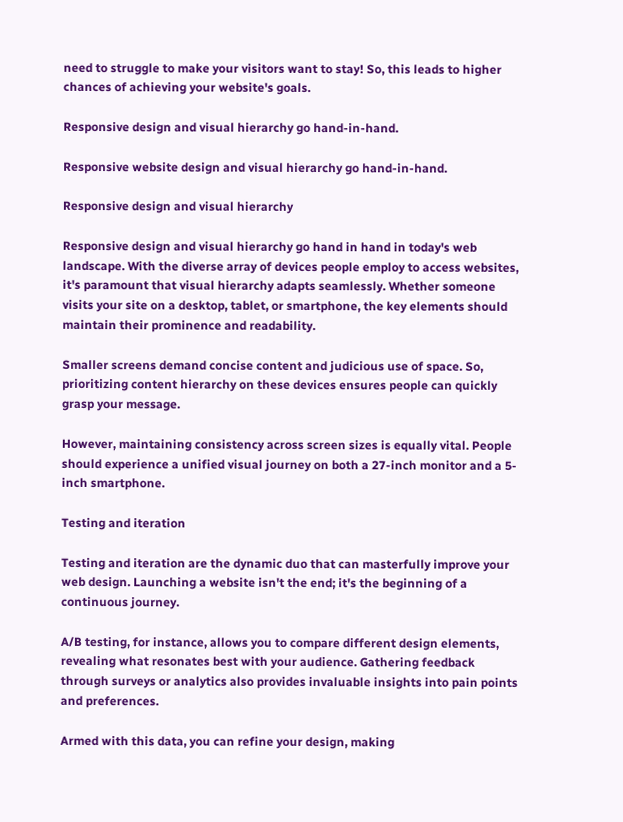need to struggle to make your visitors want to stay! So, this leads to higher chances of achieving your website's goals.

Responsive design and visual hierarchy go hand-in-hand.

Responsive website design and visual hierarchy go hand-in-hand.

Responsive design and visual hierarchy

Responsive design and visual hierarchy go hand in hand in today's web landscape. With the diverse array of devices people employ to access websites, it's paramount that visual hierarchy adapts seamlessly. Whether someone visits your site on a desktop, tablet, or smartphone, the key elements should maintain their prominence and readability.

Smaller screens demand concise content and judicious use of space. So, prioritizing content hierarchy on these devices ensures people can quickly grasp your message.

However, maintaining consistency across screen sizes is equally vital. People should experience a unified visual journey on both a 27-inch monitor and a 5-inch smartphone.

Testing and iteration

Testing and iteration are the dynamic duo that can masterfully improve your web design. Launching a website isn't the end; it's the beginning of a continuous journey.

A/B testing, for instance, allows you to compare different design elements, revealing what resonates best with your audience. Gathering feedback through surveys or analytics also provides invaluable insights into pain points and preferences.

Armed with this data, you can refine your design, making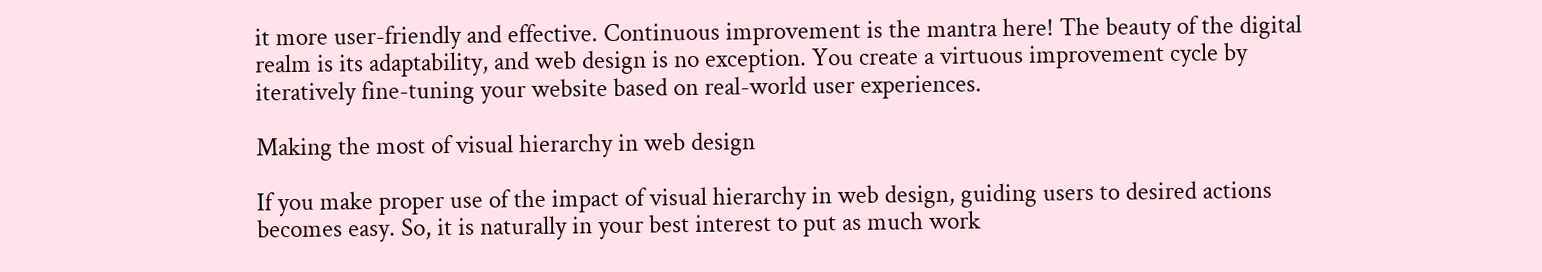it more user-friendly and effective. Continuous improvement is the mantra here! The beauty of the digital realm is its adaptability, and web design is no exception. You create a virtuous improvement cycle by iteratively fine-tuning your website based on real-world user experiences.

Making the most of visual hierarchy in web design

If you make proper use of the impact of visual hierarchy in web design, guiding users to desired actions becomes easy. So, it is naturally in your best interest to put as much work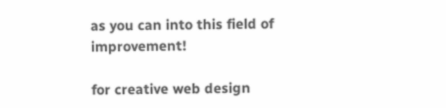as you can into this field of improvement!

for creative web design